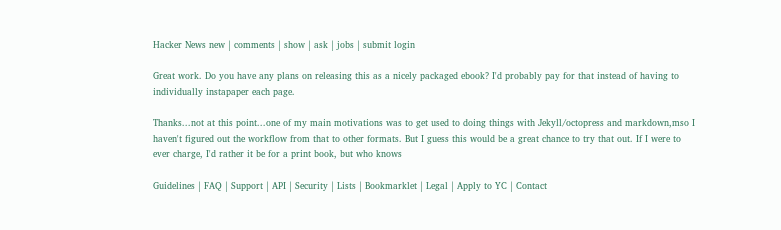Hacker News new | comments | show | ask | jobs | submit login

Great work. Do you have any plans on releasing this as a nicely packaged ebook? I'd probably pay for that instead of having to individually instapaper each page.

Thanks...not at this point...one of my main motivations was to get used to doing things with Jekyll/octopress and markdown,mso I haven't figured out the workflow from that to other formats. But I guess this would be a great chance to try that out. If I were to ever charge, I'd rather it be for a print book, but who knows

Guidelines | FAQ | Support | API | Security | Lists | Bookmarklet | Legal | Apply to YC | Contact